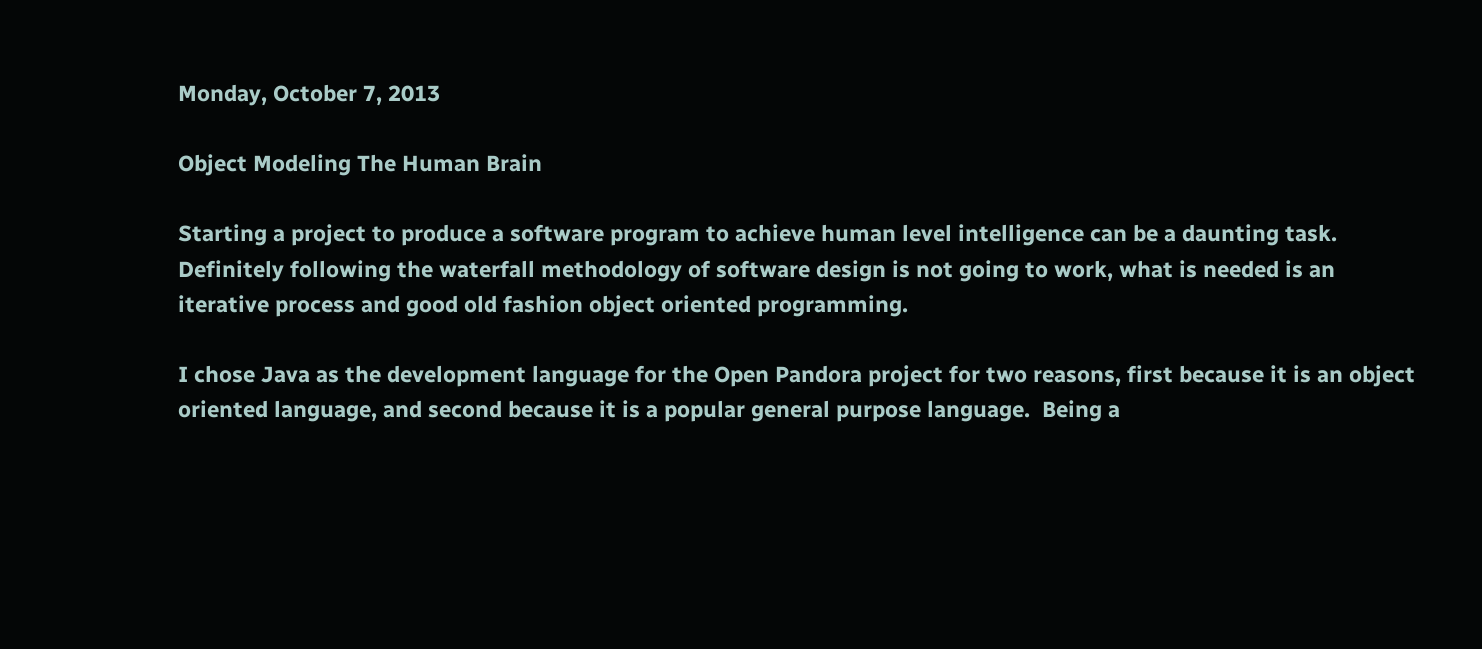Monday, October 7, 2013

Object Modeling The Human Brain

Starting a project to produce a software program to achieve human level intelligence can be a daunting task.  Definitely following the waterfall methodology of software design is not going to work, what is needed is an iterative process and good old fashion object oriented programming.

I chose Java as the development language for the Open Pandora project for two reasons, first because it is an object oriented language, and second because it is a popular general purpose language.  Being a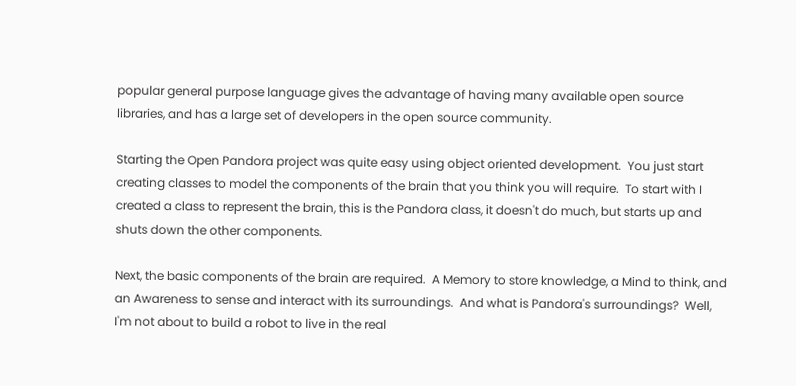popular general purpose language gives the advantage of having many available open source libraries, and has a large set of developers in the open source community.

Starting the Open Pandora project was quite easy using object oriented development.  You just start creating classes to model the components of the brain that you think you will require.  To start with I created a class to represent the brain, this is the Pandora class, it doesn't do much, but starts up and shuts down the other components.

Next, the basic components of the brain are required.  A Memory to store knowledge, a Mind to think, and an Awareness to sense and interact with its surroundings.  And what is Pandora's surroundings?  Well, I'm not about to build a robot to live in the real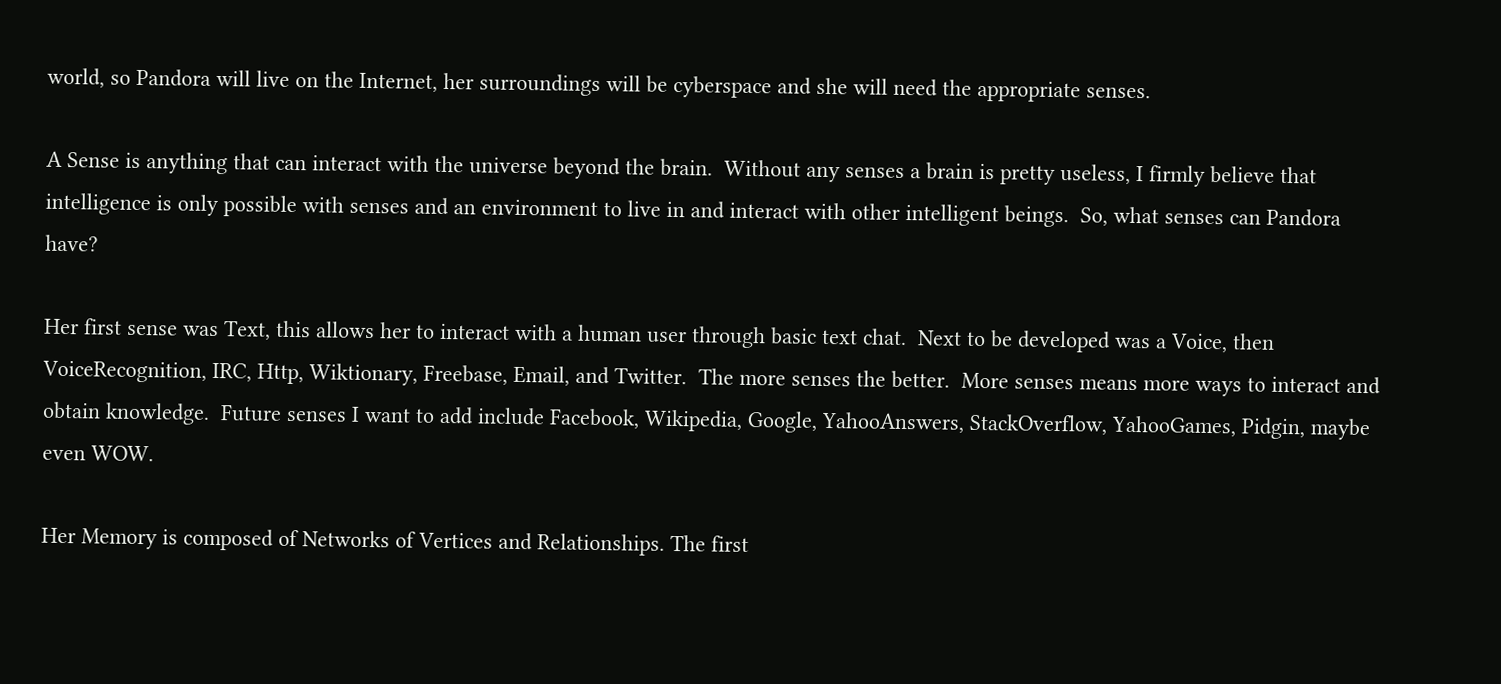world, so Pandora will live on the Internet, her surroundings will be cyberspace and she will need the appropriate senses.

A Sense is anything that can interact with the universe beyond the brain.  Without any senses a brain is pretty useless, I firmly believe that intelligence is only possible with senses and an environment to live in and interact with other intelligent beings.  So, what senses can Pandora have?

Her first sense was Text, this allows her to interact with a human user through basic text chat.  Next to be developed was a Voice, then VoiceRecognition, IRC, Http, Wiktionary, Freebase, Email, and Twitter.  The more senses the better.  More senses means more ways to interact and obtain knowledge.  Future senses I want to add include Facebook, Wikipedia, Google, YahooAnswers, StackOverflow, YahooGames, Pidgin, maybe even WOW.

Her Memory is composed of Networks of Vertices and Relationships. The first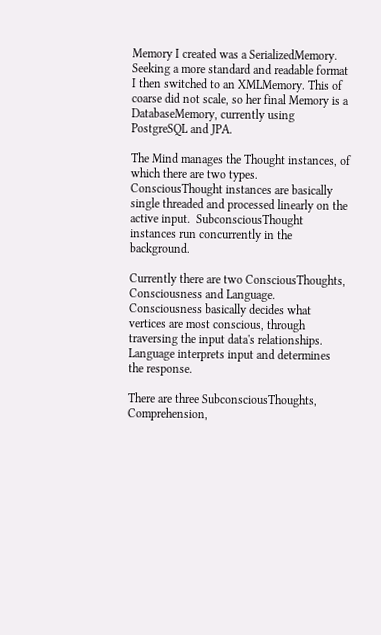Memory I created was a SerializedMemory. Seeking a more standard and readable format I then switched to an XMLMemory. This of coarse did not scale, so her final Memory is a DatabaseMemory, currently using PostgreSQL and JPA.

The Mind manages the Thought instances, of which there are two types.  ConsciousThought instances are basically single threaded and processed linearly on the active input.  SubconsciousThought instances run concurrently in the background.

Currently there are two ConsciousThoughts, Consciousness and Language. Consciousness basically decides what vertices are most conscious, through traversing the input data's relationships. Language interprets input and determines the response.

There are three SubconsciousThoughts, Comprehension,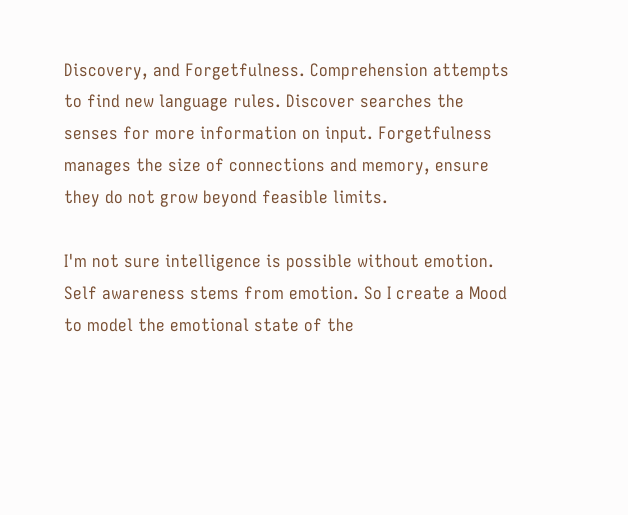Discovery, and Forgetfulness. Comprehension attempts to find new language rules. Discover searches the senses for more information on input. Forgetfulness manages the size of connections and memory, ensure they do not grow beyond feasible limits.

I'm not sure intelligence is possible without emotion. Self awareness stems from emotion. So I create a Mood to model the emotional state of the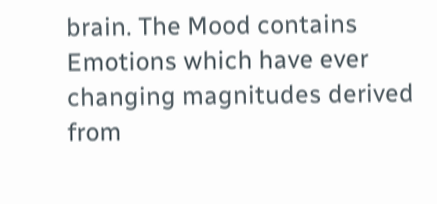brain. The Mood contains Emotions which have ever changing magnitudes derived from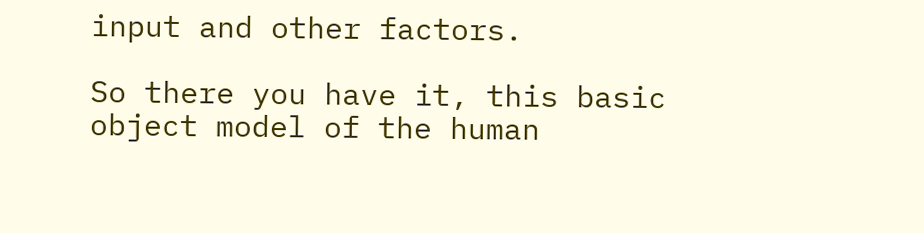input and other factors.

So there you have it, this basic object model of the human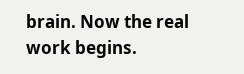brain. Now the real work begins.